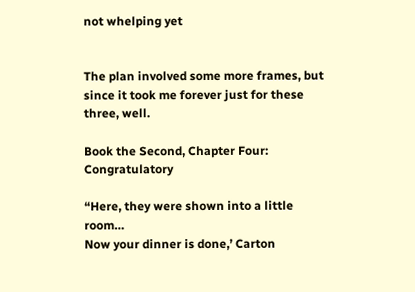not whelping yet


The plan involved some more frames, but since it took me forever just for these three, well.

Book the Second, Chapter Four: Congratulatory

“Here, they were shown into a little room…
Now your dinner is done,’ Carton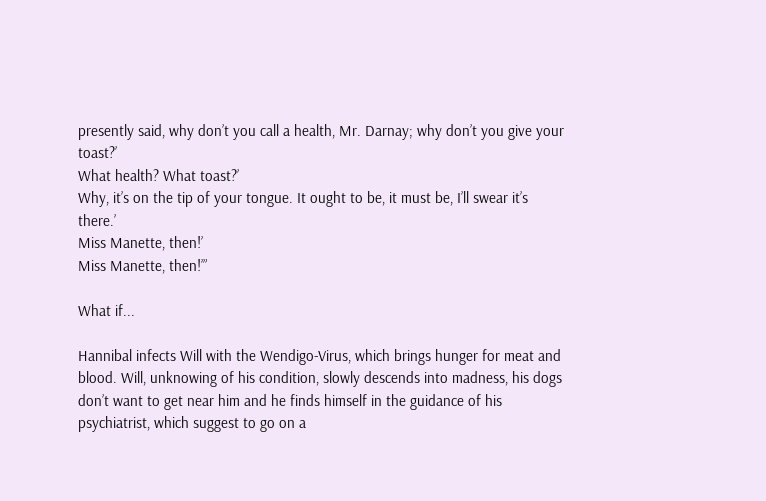presently said, why don’t you call a health, Mr. Darnay; why don’t you give your toast?’
What health? What toast?’
Why, it’s on the tip of your tongue. It ought to be, it must be, I’ll swear it’s there.’
Miss Manette, then!’
Miss Manette, then!’”

What if...

Hannibal infects Will with the Wendigo-Virus, which brings hunger for meat and blood. Will, unknowing of his condition, slowly descends into madness, his dogs don’t want to get near him and he finds himself in the guidance of his psychiatrist, which suggest to go on a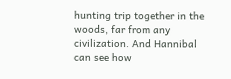hunting trip together in the woods, far from any civilization. And Hannibal can see how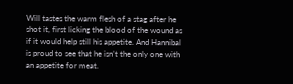Will tastes the warm flesh of a stag after he shot it, first licking the blood of the wound as if it would help still his appetite. And Hannibal is proud to see that he isn’t the only one with an appetite for meat.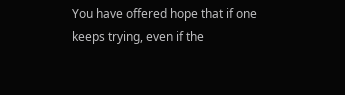You have offered hope that if one keeps trying, even if the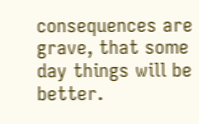consequences are grave, that some day things will be better.